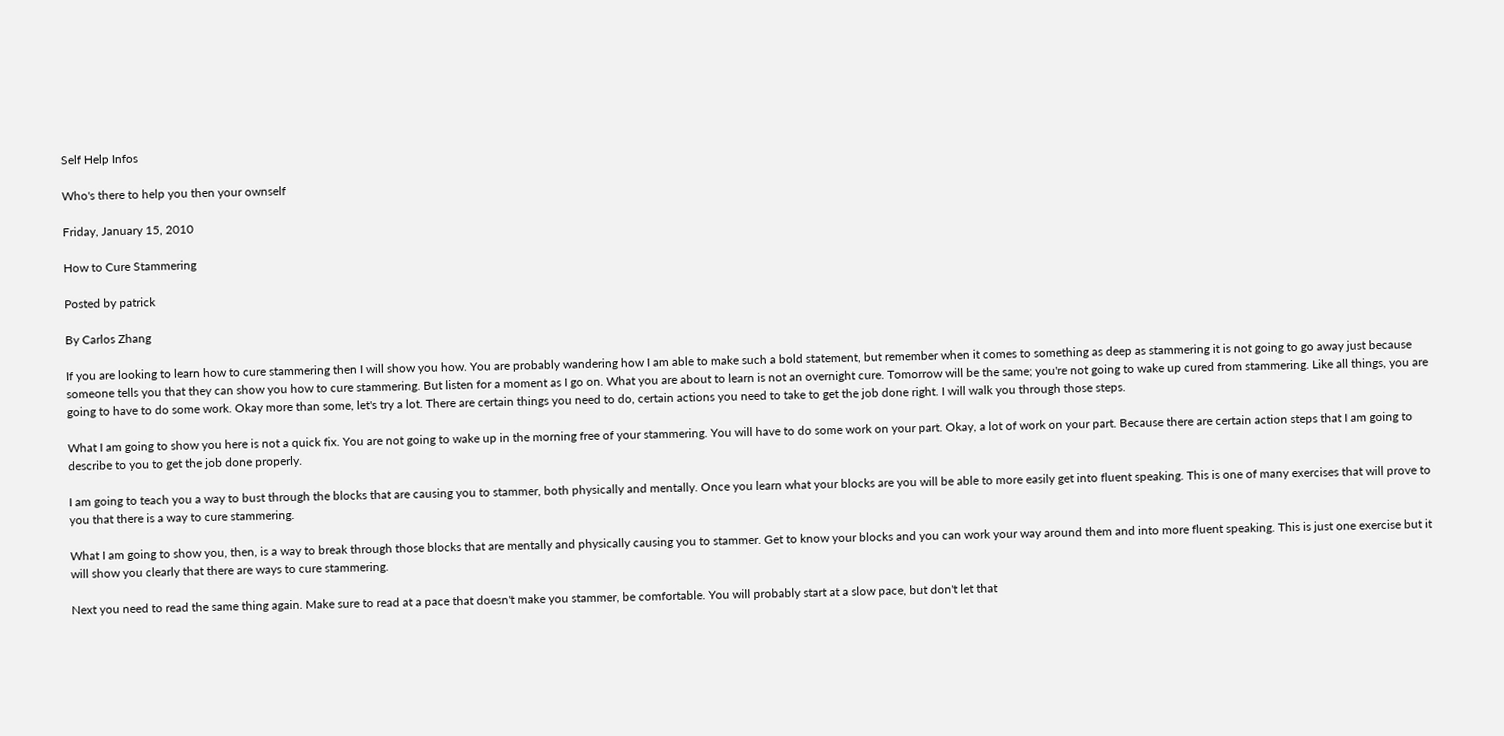Self Help Infos

Who's there to help you then your ownself

Friday, January 15, 2010

How to Cure Stammering

Posted by patrick

By Carlos Zhang

If you are looking to learn how to cure stammering then I will show you how. You are probably wandering how I am able to make such a bold statement, but remember when it comes to something as deep as stammering it is not going to go away just because someone tells you that they can show you how to cure stammering. But listen for a moment as I go on. What you are about to learn is not an overnight cure. Tomorrow will be the same; you're not going to wake up cured from stammering. Like all things, you are going to have to do some work. Okay more than some, let's try a lot. There are certain things you need to do, certain actions you need to take to get the job done right. I will walk you through those steps.

What I am going to show you here is not a quick fix. You are not going to wake up in the morning free of your stammering. You will have to do some work on your part. Okay, a lot of work on your part. Because there are certain action steps that I am going to describe to you to get the job done properly.

I am going to teach you a way to bust through the blocks that are causing you to stammer, both physically and mentally. Once you learn what your blocks are you will be able to more easily get into fluent speaking. This is one of many exercises that will prove to you that there is a way to cure stammering.

What I am going to show you, then, is a way to break through those blocks that are mentally and physically causing you to stammer. Get to know your blocks and you can work your way around them and into more fluent speaking. This is just one exercise but it will show you clearly that there are ways to cure stammering.

Next you need to read the same thing again. Make sure to read at a pace that doesn't make you stammer, be comfortable. You will probably start at a slow pace, but don't let that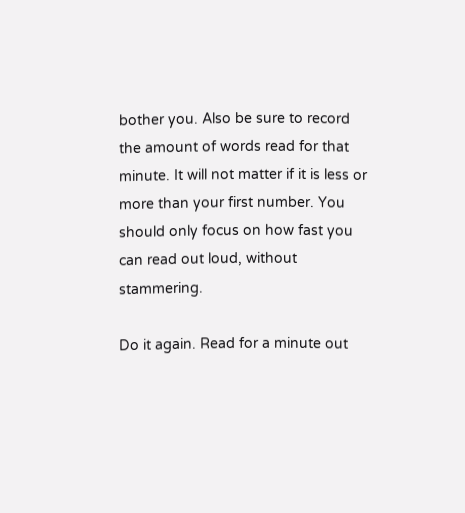bother you. Also be sure to record the amount of words read for that minute. It will not matter if it is less or more than your first number. You should only focus on how fast you can read out loud, without stammering.

Do it again. Read for a minute out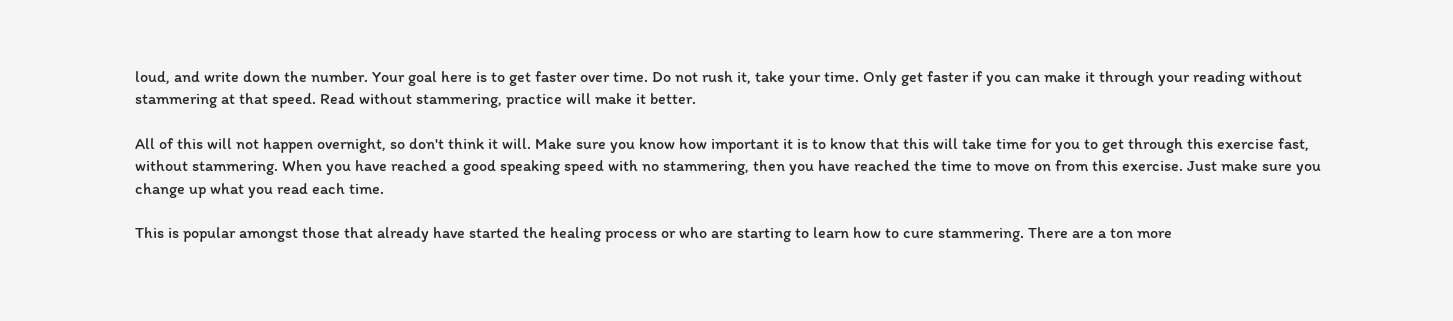loud, and write down the number. Your goal here is to get faster over time. Do not rush it, take your time. Only get faster if you can make it through your reading without stammering at that speed. Read without stammering, practice will make it better.

All of this will not happen overnight, so don't think it will. Make sure you know how important it is to know that this will take time for you to get through this exercise fast, without stammering. When you have reached a good speaking speed with no stammering, then you have reached the time to move on from this exercise. Just make sure you change up what you read each time.

This is popular amongst those that already have started the healing process or who are starting to learn how to cure stammering. There are a ton more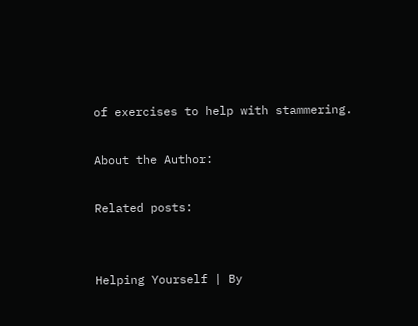of exercises to help with stammering.

About the Author:

Related posts:


Helping Yourself | By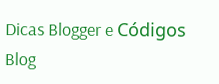Dicas Blogger e Códigos Blog